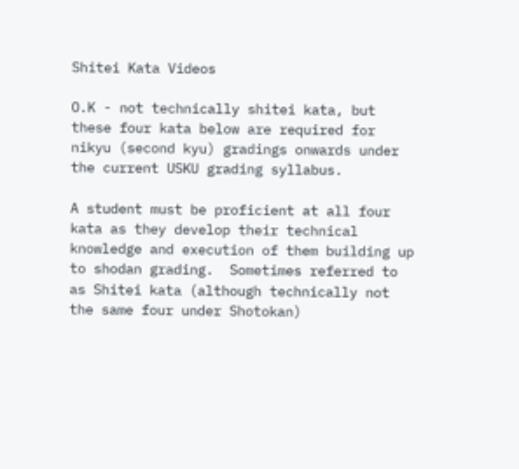Shitei Kata Videos

O.K - not technically shitei kata, but these four kata below are required for nikyu (second kyu) gradings onwards under the current USKU grading syllabus.

A student must be proficient at all four kata as they develop their technical knowledge and execution of them building up to shodan grading.  Sometimes referred to as Shitei kata (although technically not the same four under Shotokan)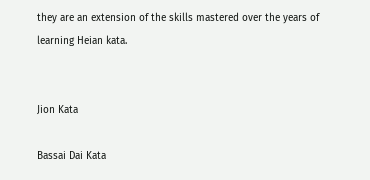they are an extension of the skills mastered over the years of learning Heian kata.


Jion Kata

Bassai Dai Kata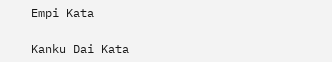Empi Kata

Kanku Dai Kata